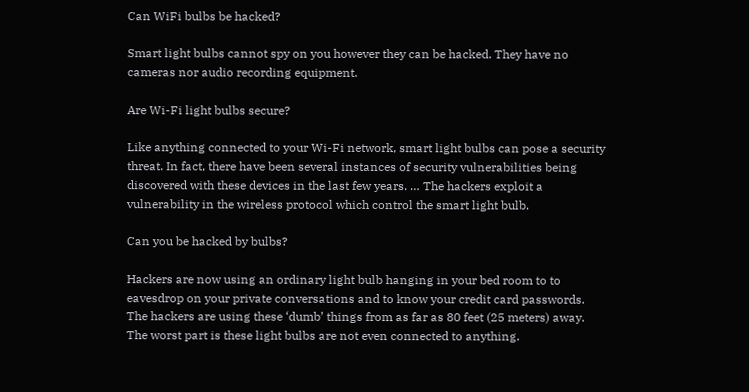Can WiFi bulbs be hacked?

Smart light bulbs cannot spy on you however they can be hacked. They have no cameras nor audio recording equipment.

Are Wi-Fi light bulbs secure?

Like anything connected to your Wi-Fi network, smart light bulbs can pose a security threat. In fact, there have been several instances of security vulnerabilities being discovered with these devices in the last few years. … The hackers exploit a vulnerability in the wireless protocol which control the smart light bulb.

Can you be hacked by bulbs?

Hackers are now using an ordinary light bulb hanging in your bed room to to eavesdrop on your private conversations and to know your credit card passwords. The hackers are using these ‘dumb’ things from as far as 80 feet (25 meters) away. The worst part is these light bulbs are not even connected to anything.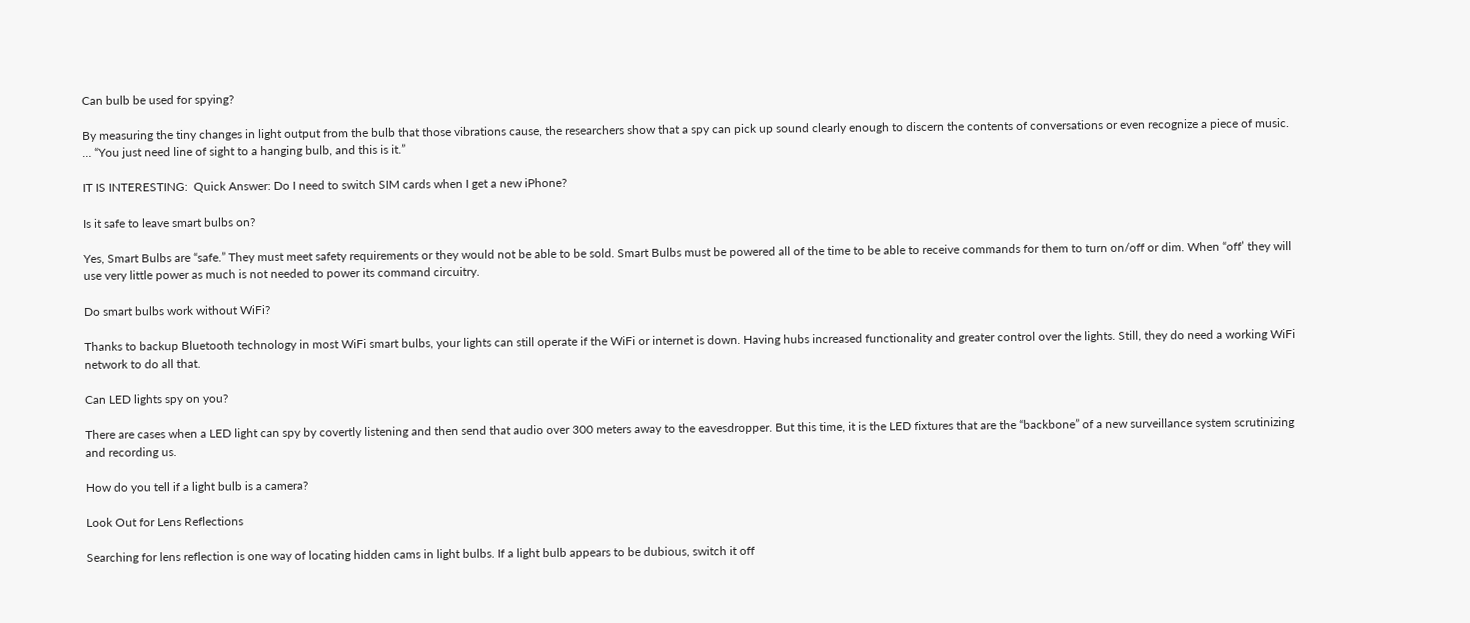Can bulb be used for spying?

By measuring the tiny changes in light output from the bulb that those vibrations cause, the researchers show that a spy can pick up sound clearly enough to discern the contents of conversations or even recognize a piece of music. … “You just need line of sight to a hanging bulb, and this is it.”

IT IS INTERESTING:  Quick Answer: Do I need to switch SIM cards when I get a new iPhone?

Is it safe to leave smart bulbs on?

Yes, Smart Bulbs are “safe.” They must meet safety requirements or they would not be able to be sold. Smart Bulbs must be powered all of the time to be able to receive commands for them to turn on/off or dim. When “off’ they will use very little power as much is not needed to power its command circuitry.

Do smart bulbs work without WiFi?

Thanks to backup Bluetooth technology in most WiFi smart bulbs, your lights can still operate if the WiFi or internet is down. Having hubs increased functionality and greater control over the lights. Still, they do need a working WiFi network to do all that.

Can LED lights spy on you?

There are cases when a LED light can spy by covertly listening and then send that audio over 300 meters away to the eavesdropper. But this time, it is the LED fixtures that are the “backbone” of a new surveillance system scrutinizing and recording us.

How do you tell if a light bulb is a camera?

Look Out for Lens Reflections

Searching for lens reflection is one way of locating hidden cams in light bulbs. If a light bulb appears to be dubious, switch it off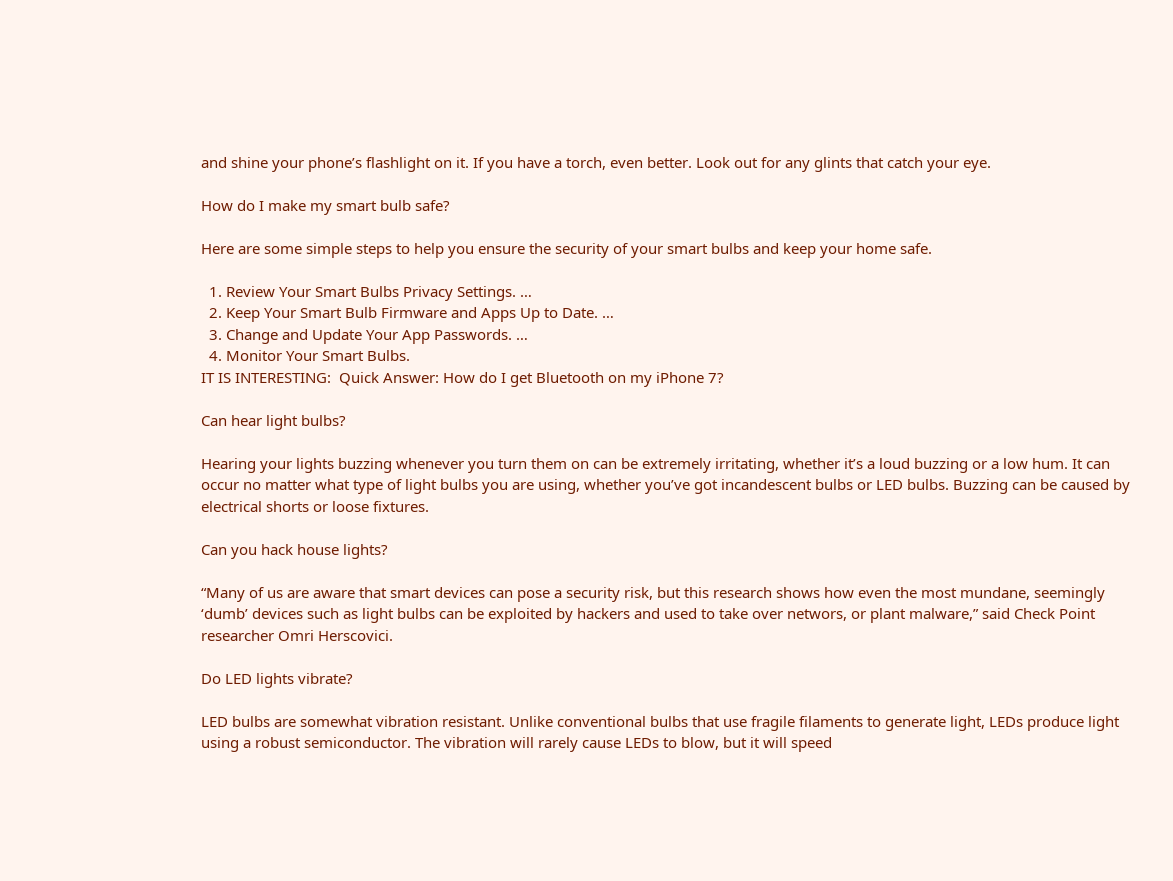and shine your phone’s flashlight on it. If you have a torch, even better. Look out for any glints that catch your eye.

How do I make my smart bulb safe?

Here are some simple steps to help you ensure the security of your smart bulbs and keep your home safe.

  1. Review Your Smart Bulbs Privacy Settings. …
  2. Keep Your Smart Bulb Firmware and Apps Up to Date. …
  3. Change and Update Your App Passwords. …
  4. Monitor Your Smart Bulbs.
IT IS INTERESTING:  Quick Answer: How do I get Bluetooth on my iPhone 7?

Can hear light bulbs?

Hearing your lights buzzing whenever you turn them on can be extremely irritating, whether it’s a loud buzzing or a low hum. It can occur no matter what type of light bulbs you are using, whether you’ve got incandescent bulbs or LED bulbs. Buzzing can be caused by electrical shorts or loose fixtures.

Can you hack house lights?

“Many of us are aware that smart devices can pose a security risk, but this research shows how even the most mundane, seemingly ‘dumb’ devices such as light bulbs can be exploited by hackers and used to take over networs, or plant malware,” said Check Point researcher Omri Herscovici.

Do LED lights vibrate?

LED bulbs are somewhat vibration resistant. Unlike conventional bulbs that use fragile filaments to generate light, LEDs produce light using a robust semiconductor. The vibration will rarely cause LEDs to blow, but it will speed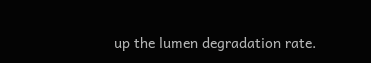up the lumen degradation rate.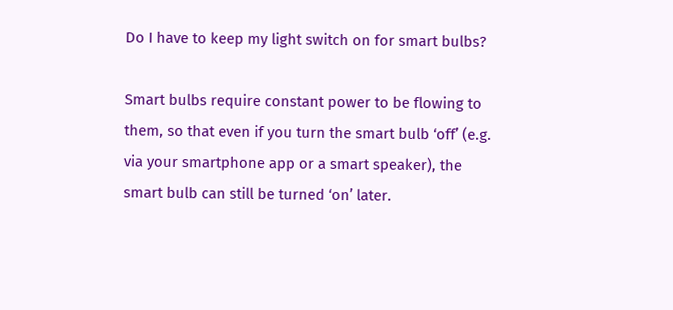Do I have to keep my light switch on for smart bulbs?

Smart bulbs require constant power to be flowing to them, so that even if you turn the smart bulb ‘off’ (e.g. via your smartphone app or a smart speaker), the smart bulb can still be turned ‘on’ later.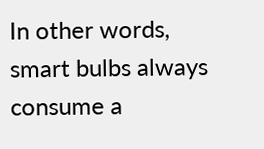In other words, smart bulbs always consume a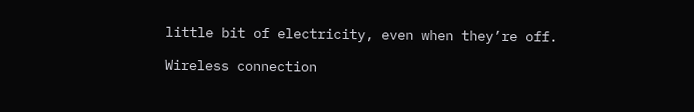little bit of electricity, even when they’re off.

Wireless connection